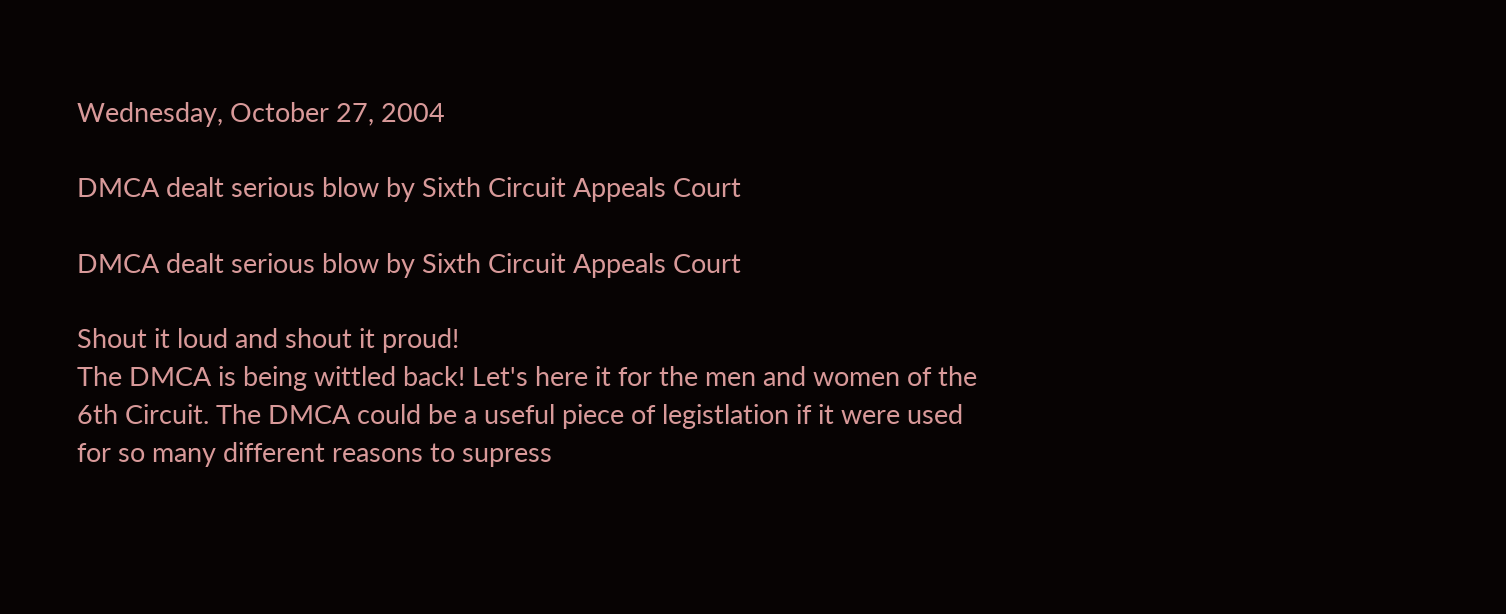Wednesday, October 27, 2004

DMCA dealt serious blow by Sixth Circuit Appeals Court

DMCA dealt serious blow by Sixth Circuit Appeals Court

Shout it loud and shout it proud!
The DMCA is being wittled back! Let's here it for the men and women of the 6th Circuit. The DMCA could be a useful piece of legistlation if it were used for so many different reasons to supress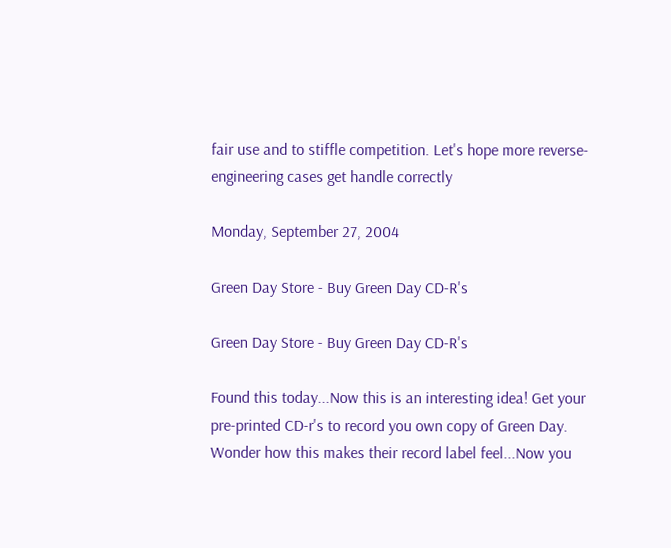fair use and to stiffle competition. Let's hope more reverse-engineering cases get handle correctly

Monday, September 27, 2004

Green Day Store - Buy Green Day CD-R's

Green Day Store - Buy Green Day CD-R's

Found this today...Now this is an interesting idea! Get your pre-printed CD-r's to record you own copy of Green Day. Wonder how this makes their record label feel...Now you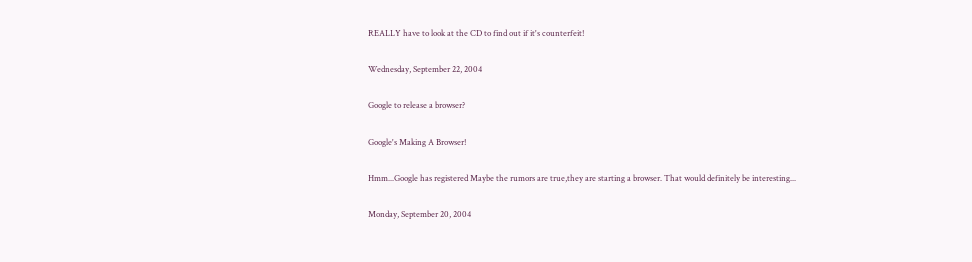REALLY have to look at the CD to find out if it's counterfeit!

Wednesday, September 22, 2004

Google to release a browser?

Google's Making A Browser!

Hmm...Google has registered Maybe the rumors are true,they are starting a browser. That would definitely be interesting...

Monday, September 20, 2004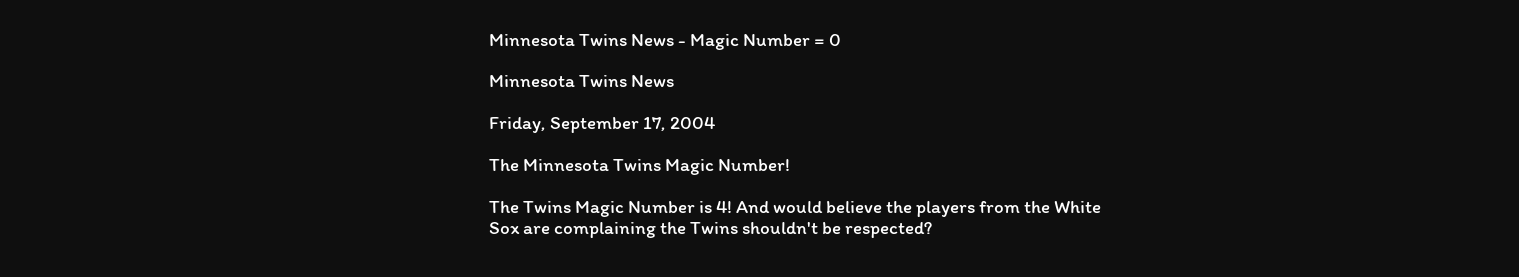Minnesota Twins News - Magic Number = 0

Minnesota Twins News

Friday, September 17, 2004

The Minnesota Twins Magic Number!

The Twins Magic Number is 4! And would believe the players from the White Sox are complaining the Twins shouldn't be respected?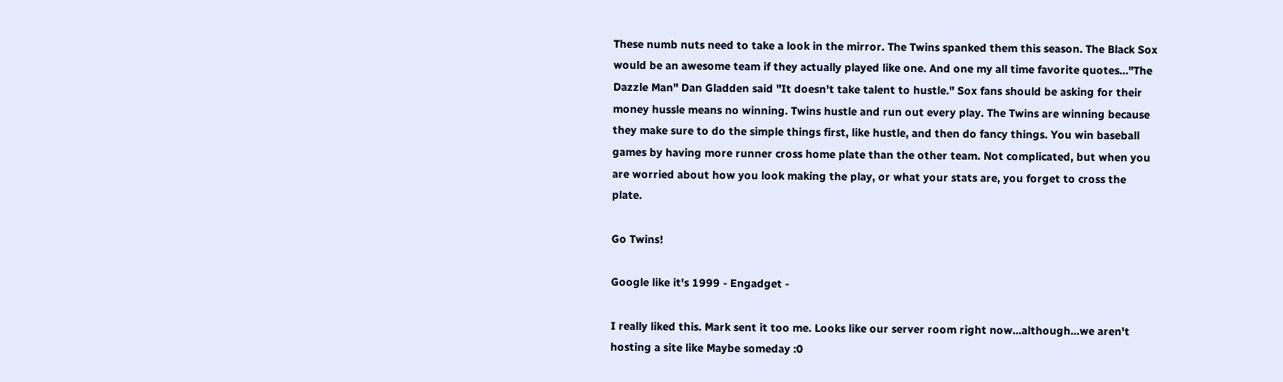These numb nuts need to take a look in the mirror. The Twins spanked them this season. The Black Sox would be an awesome team if they actually played like one. And one my all time favorite quotes..."The Dazzle Man" Dan Gladden said "It doesn't take talent to hustle." Sox fans should be asking for their money hussle means no winning. Twins hustle and run out every play. The Twins are winning because they make sure to do the simple things first, like hustle, and then do fancy things. You win baseball games by having more runner cross home plate than the other team. Not complicated, but when you are worried about how you look making the play, or what your stats are, you forget to cross the plate.

Go Twins!

Google like it's 1999 - Engadget -

I really liked this. Mark sent it too me. Looks like our server room right now...although...we aren't hosting a site like Maybe someday :0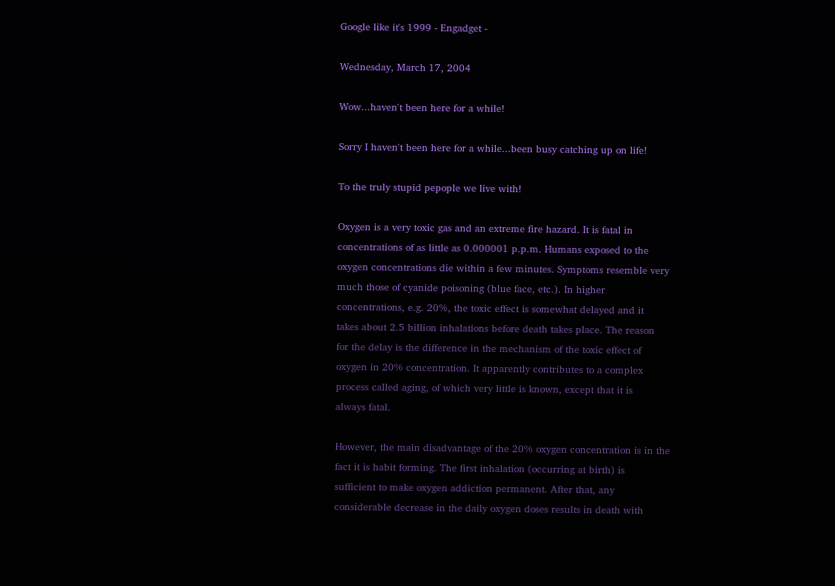Google like it's 1999 - Engadget -

Wednesday, March 17, 2004

Wow...haven't been here for a while!

Sorry I haven't been here for a while...been busy catching up on life!

To the truly stupid pepople we live with!

Oxygen is a very toxic gas and an extreme fire hazard. It is fatal in
concentrations of as little as 0.000001 p.p.m. Humans exposed to the
oxygen concentrations die within a few minutes. Symptoms resemble very
much those of cyanide poisoning (blue face, etc.). In higher
concentrations, e.g. 20%, the toxic effect is somewhat delayed and it
takes about 2.5 billion inhalations before death takes place. The reason
for the delay is the difference in the mechanism of the toxic effect of
oxygen in 20% concentration. It apparently contributes to a complex
process called aging, of which very little is known, except that it is
always fatal.

However, the main disadvantage of the 20% oxygen concentration is in the
fact it is habit forming. The first inhalation (occurring at birth) is
sufficient to make oxygen addiction permanent. After that, any
considerable decrease in the daily oxygen doses results in death with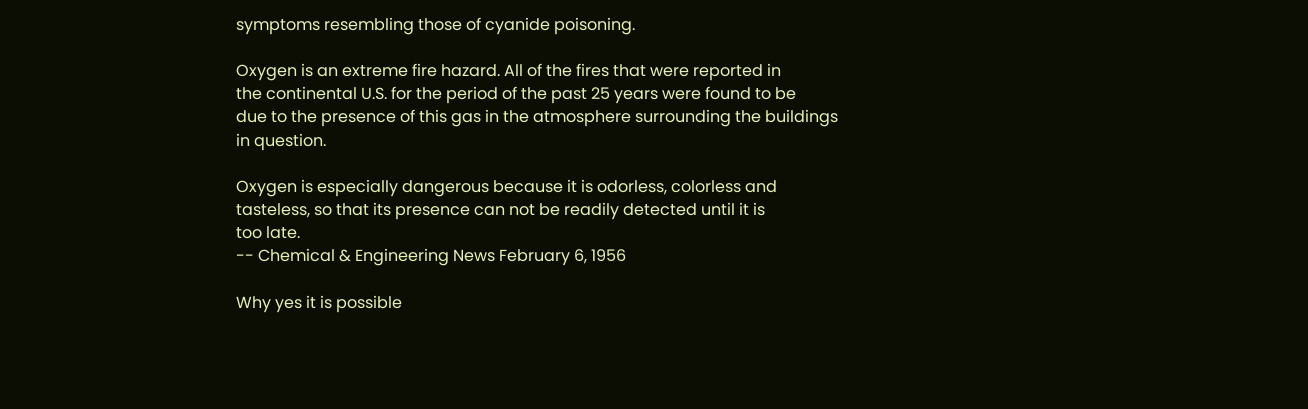symptoms resembling those of cyanide poisoning.

Oxygen is an extreme fire hazard. All of the fires that were reported in
the continental U.S. for the period of the past 25 years were found to be
due to the presence of this gas in the atmosphere surrounding the buildings
in question.

Oxygen is especially dangerous because it is odorless, colorless and
tasteless, so that its presence can not be readily detected until it is
too late.
-- Chemical & Engineering News February 6, 1956

Why yes it is possible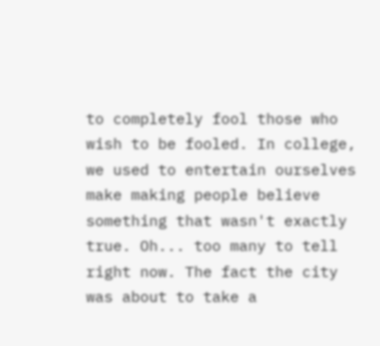to completely fool those who wish to be fooled. In college, we used to entertain ourselves make making people believe something that wasn't exactly true. Oh... too many to tell right now. The fact the city was about to take a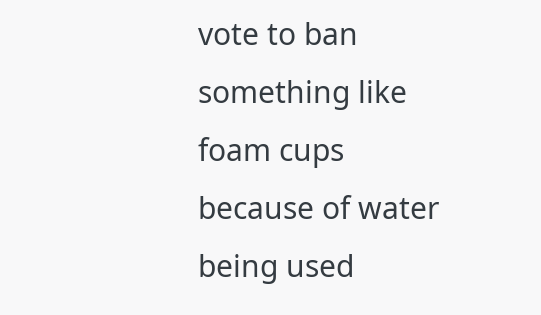vote to ban something like foam cups because of water being used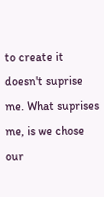to create it doesn't suprise me. What suprises me, is we chose our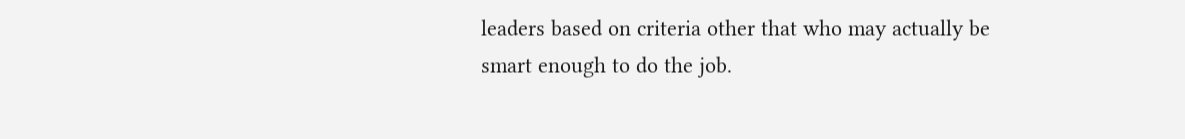leaders based on criteria other that who may actually be smart enough to do the job.